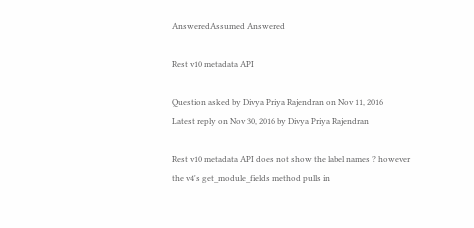AnsweredAssumed Answered

Rest v10 metadata API

Question asked by Divya Priya Rajendran on Nov 11, 2016
Latest reply on Nov 30, 2016 by Divya Priya Rajendran

Rest v10 metadata API does not show the label names ? however the v4's get_module_fields method pulls in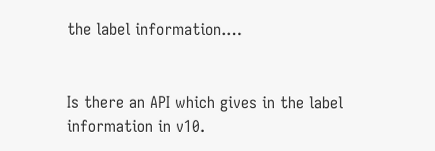the label information.…


Is there an API which gives in the label information in v10.